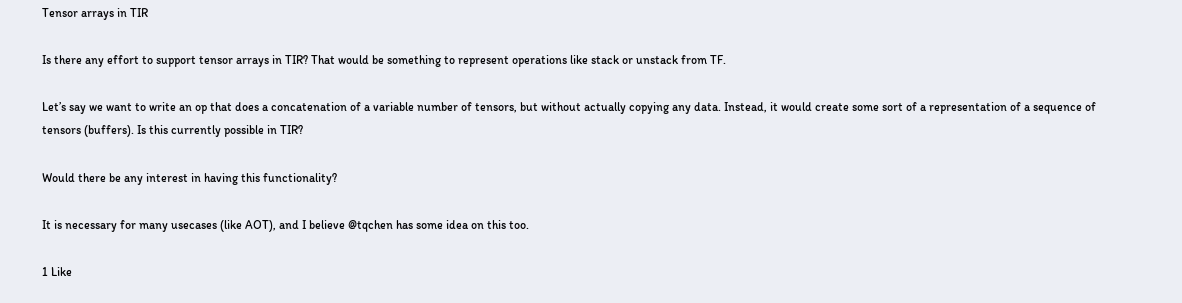Tensor arrays in TIR

Is there any effort to support tensor arrays in TIR? That would be something to represent operations like stack or unstack from TF.

Let’s say we want to write an op that does a concatenation of a variable number of tensors, but without actually copying any data. Instead, it would create some sort of a representation of a sequence of tensors (buffers). Is this currently possible in TIR?

Would there be any interest in having this functionality?

It is necessary for many usecases (like AOT), and I believe @tqchen has some idea on this too.

1 Like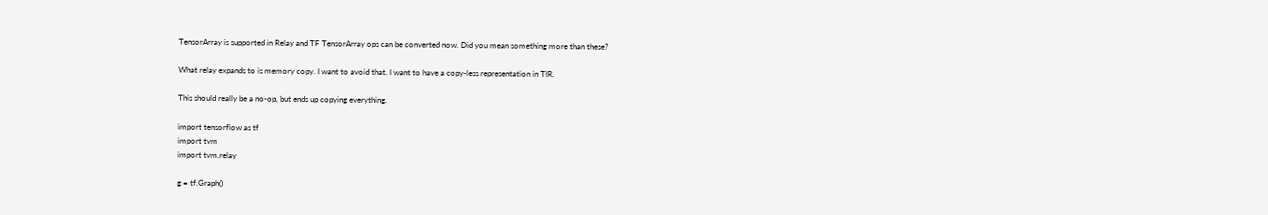TensorArray is supported in Relay and TF TensorArray ops can be converted now. Did you mean something more than these?

What relay expands to is memory copy. I want to avoid that. I want to have a copy-less representation in TIR.

This should really be a no-op, but ends up copying everything.

import tensorflow as tf
import tvm
import tvm.relay

g = tf.Graph()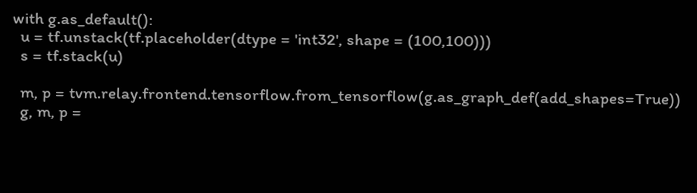with g.as_default():
  u = tf.unstack(tf.placeholder(dtype = 'int32', shape = (100,100)))
  s = tf.stack(u)

  m, p = tvm.relay.frontend.tensorflow.from_tensorflow(g.as_graph_def(add_shapes=True))
  g, m, p =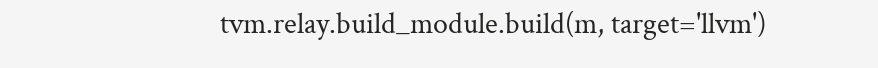tvm.relay.build_module.build(m, target='llvm')